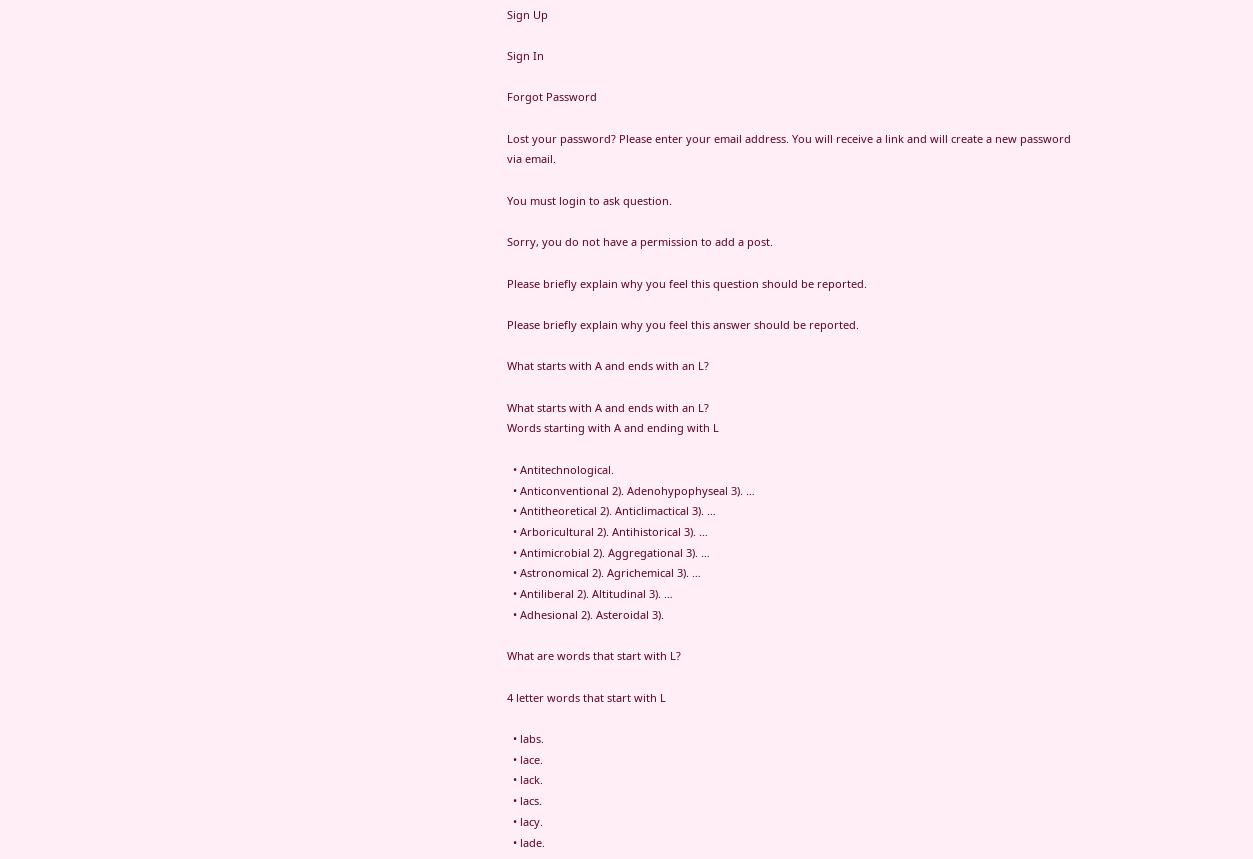Sign Up

Sign In

Forgot Password

Lost your password? Please enter your email address. You will receive a link and will create a new password via email.

You must login to ask question.

Sorry, you do not have a permission to add a post.

Please briefly explain why you feel this question should be reported.

Please briefly explain why you feel this answer should be reported.

What starts with A and ends with an L?

What starts with A and ends with an L?
Words starting with A and ending with L

  • Antitechnological.
  • Anticonventional 2). Adenohypophyseal 3). …
  • Antitheoretical 2). Anticlimactical 3). …
  • Arboricultural 2). Antihistorical 3). …
  • Antimicrobial 2). Aggregational 3). …
  • Astronomical 2). Agrichemical 3). …
  • Antiliberal 2). Altitudinal 3). …
  • Adhesional 2). Asteroidal 3).

What are words that start with L?

4 letter words that start with L

  • labs.
  • lace.
  • lack.
  • lacs.
  • lacy.
  • lade.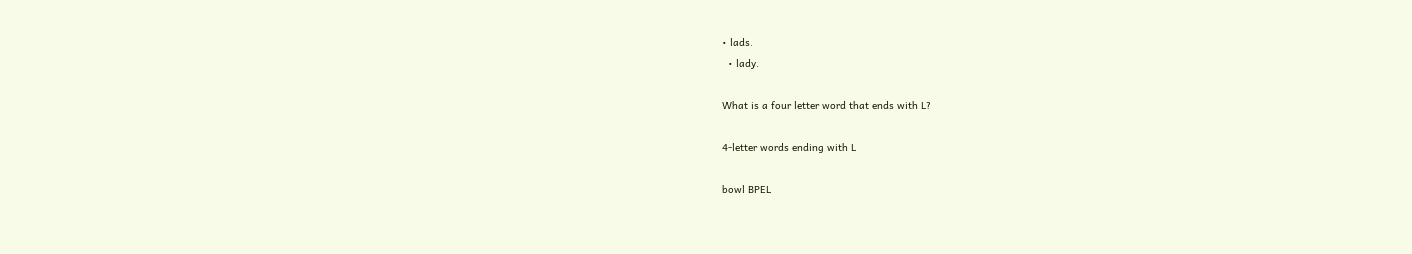• lads.
  • lady.

What is a four letter word that ends with L?

4-letter words ending with L

bowl BPEL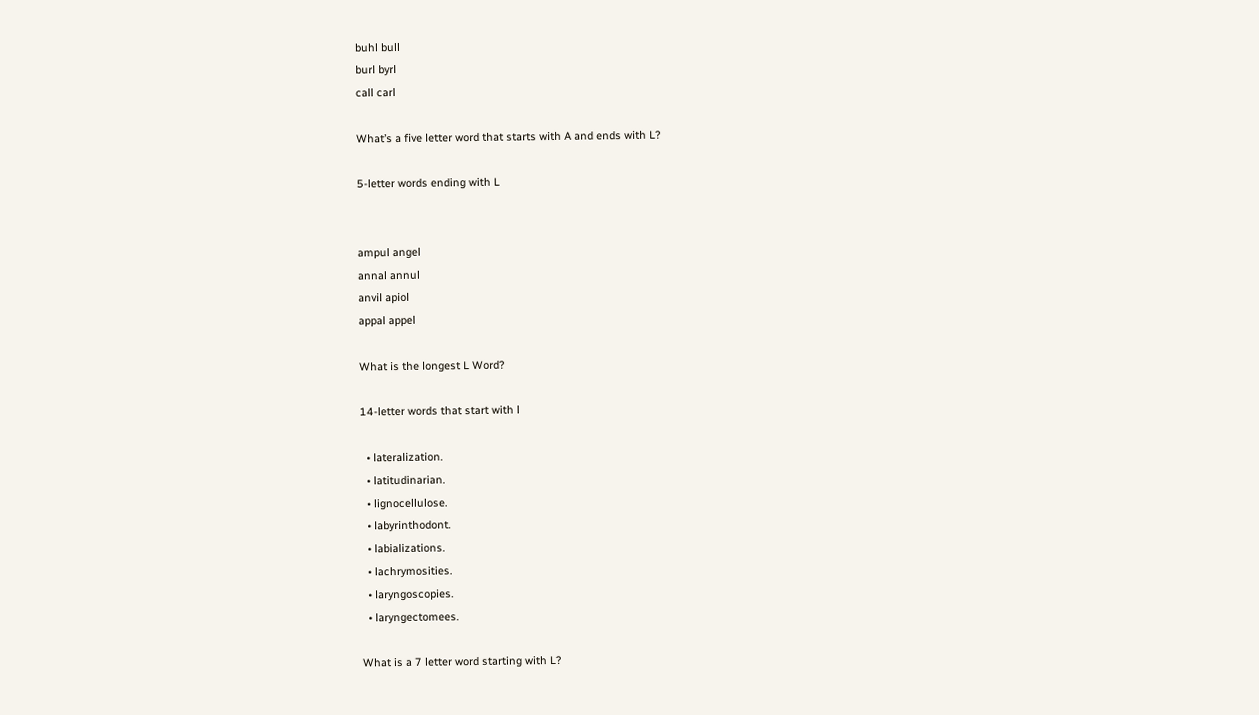buhl bull
burl byrl
call carl

What’s a five letter word that starts with A and ends with L?

5-letter words ending with L


ampul angel
annal annul
anvil apiol
appal appel

What is the longest L Word?

14-letter words that start with l

  • lateralization.
  • latitudinarian.
  • lignocellulose.
  • labyrinthodont.
  • labializations.
  • lachrymosities.
  • laryngoscopies.
  • laryngectomees.

What is a 7 letter word starting with L?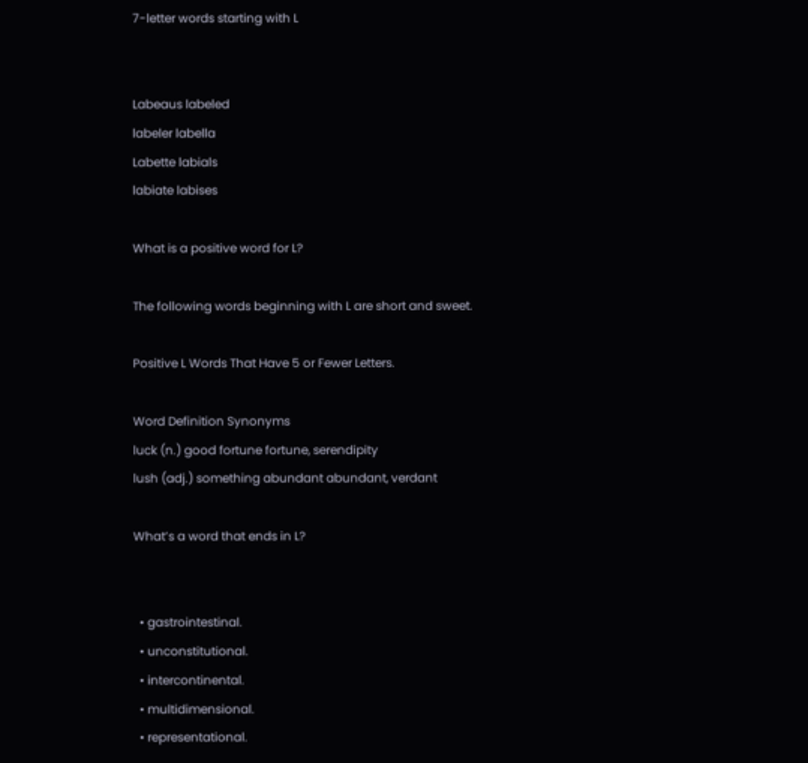7-letter words starting with L


Labeaus labeled
labeler labella
Labette labials
labiate labises

What is a positive word for L?

The following words beginning with L are short and sweet.

Positive L Words That Have 5 or Fewer Letters.

Word Definition Synonyms
luck (n.) good fortune fortune, serendipity
lush (adj.) something abundant abundant, verdant

What’s a word that ends in L?


  • gastrointestinal.
  • unconstitutional.
  • intercontinental.
  • multidimensional.
  • representational.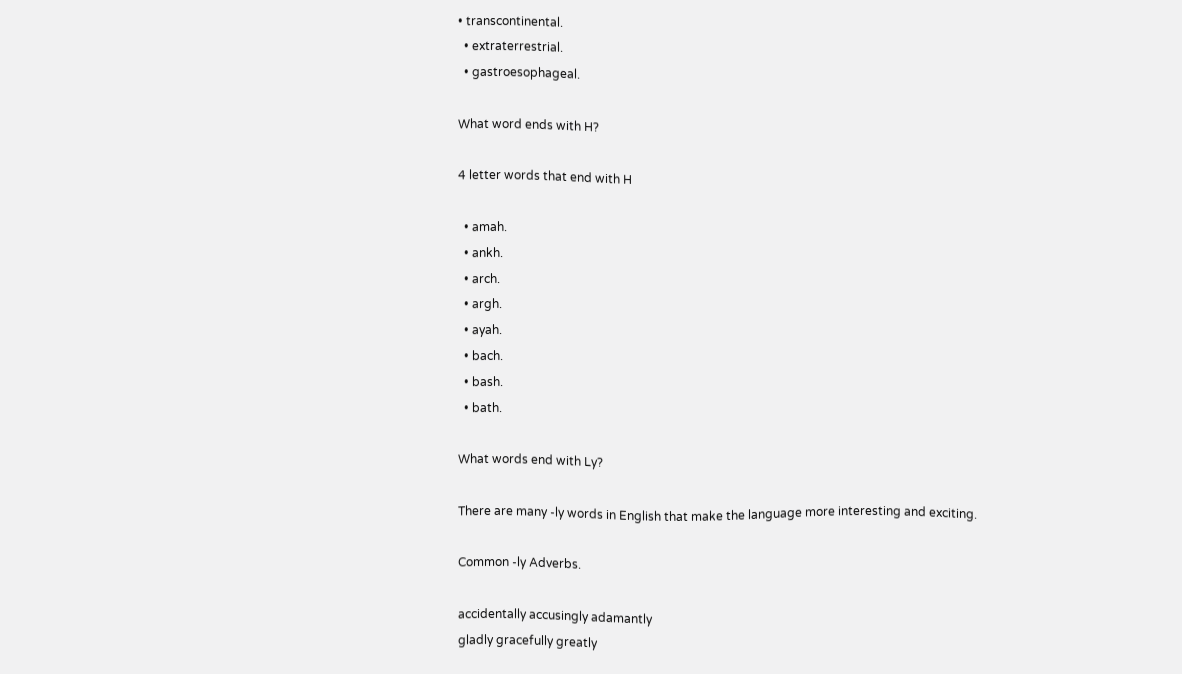• transcontinental.
  • extraterrestrial.
  • gastroesophageal.

What word ends with H?

4 letter words that end with H

  • amah.
  • ankh.
  • arch.
  • argh.
  • ayah.
  • bach.
  • bash.
  • bath.

What words end with Ly?

There are many -ly words in English that make the language more interesting and exciting.

Common -ly Adverbs.

accidentally accusingly adamantly
gladly gracefully greatly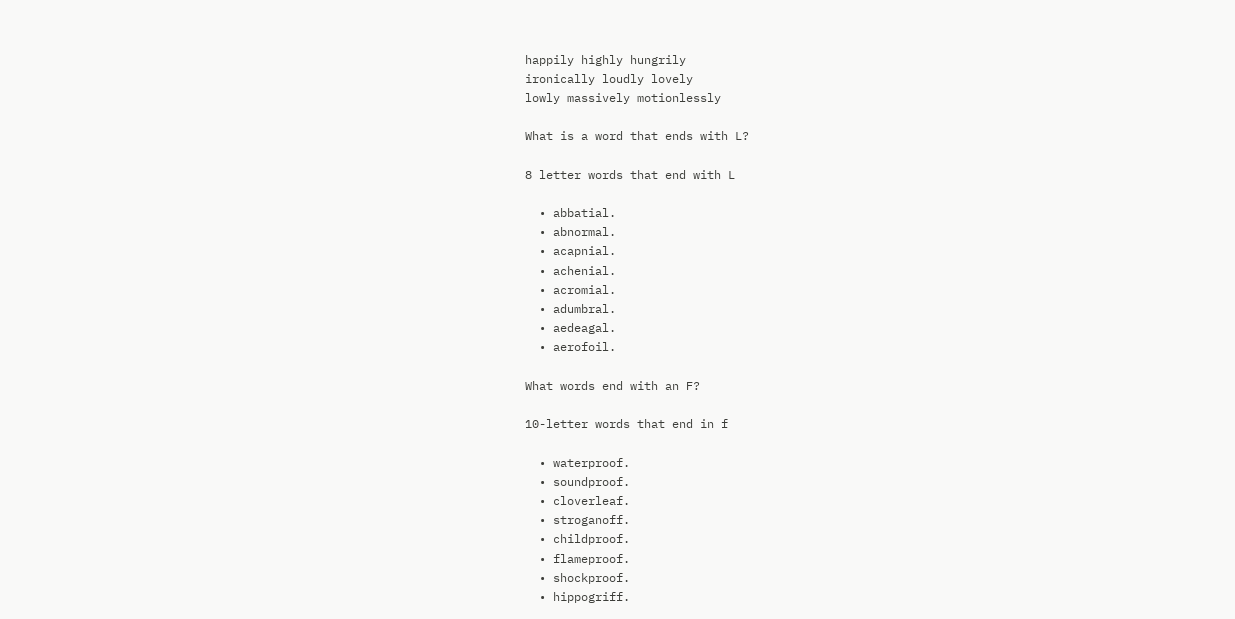happily highly hungrily
ironically loudly lovely
lowly massively motionlessly

What is a word that ends with L?

8 letter words that end with L

  • abbatial.
  • abnormal.
  • acapnial.
  • achenial.
  • acromial.
  • adumbral.
  • aedeagal.
  • aerofoil.

What words end with an F?

10-letter words that end in f

  • waterproof.
  • soundproof.
  • cloverleaf.
  • stroganoff.
  • childproof.
  • flameproof.
  • shockproof.
  • hippogriff.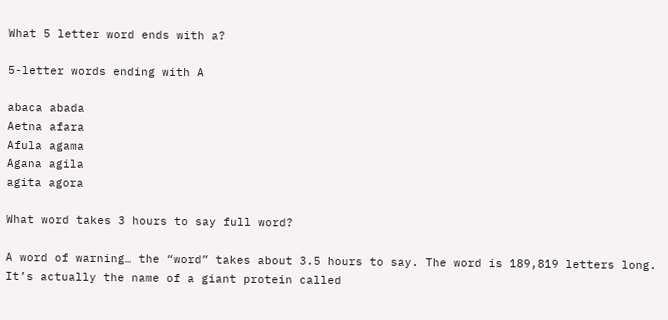What 5 letter word ends with a?

5-letter words ending with A

abaca abada
Aetna afara
Afula agama
Agana agila
agita agora

What word takes 3 hours to say full word?

A word of warning… the “word” takes about 3.5 hours to say. The word is 189,819 letters long. It’s actually the name of a giant protein called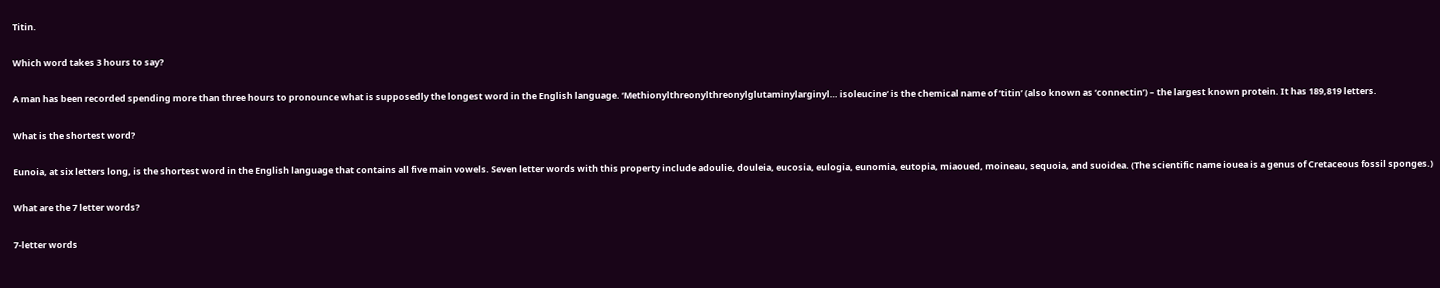Titin.

Which word takes 3 hours to say?

A man has been recorded spending more than three hours to pronounce what is supposedly the longest word in the English language. ‘Methionylthreonylthreonylglutaminylarginyl… isoleucine‘ is the chemical name of ‘titin’ (also known as ‘connectin’) – the largest known protein. It has 189,819 letters.

What is the shortest word?

Eunoia, at six letters long, is the shortest word in the English language that contains all five main vowels. Seven letter words with this property include adoulie, douleia, eucosia, eulogia, eunomia, eutopia, miaoued, moineau, sequoia, and suoidea. (The scientific name iouea is a genus of Cretaceous fossil sponges.)

What are the 7 letter words?

7-letter words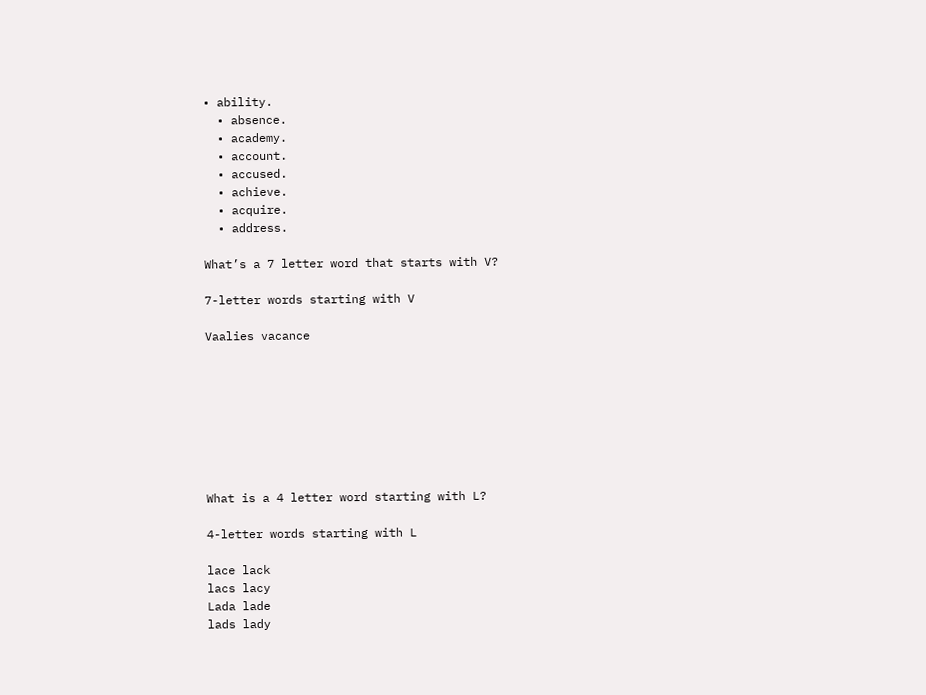• ability.
  • absence.
  • academy.
  • account.
  • accused.
  • achieve.
  • acquire.
  • address.

What’s a 7 letter word that starts with V?

7-letter words starting with V

Vaalies vacance








What is a 4 letter word starting with L?

4-letter words starting with L

lace lack
lacs lacy
Lada lade
lads lady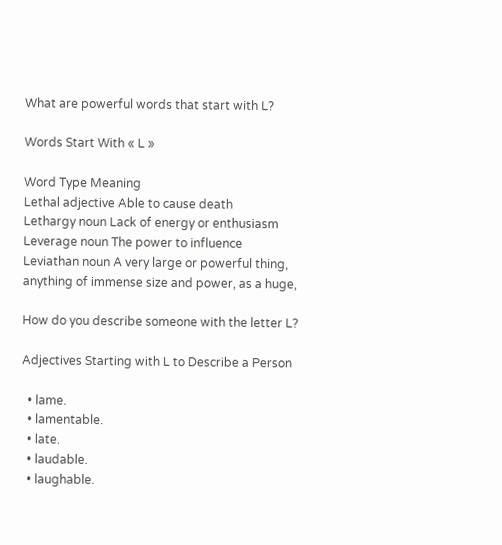What are powerful words that start with L?

Words Start With « L »

Word Type Meaning
Lethal adjective Able to cause death
Lethargy noun Lack of energy or enthusiasm
Leverage noun The power to influence
Leviathan noun A very large or powerful thing, anything of immense size and power, as a huge,

How do you describe someone with the letter L?

Adjectives Starting with L to Describe a Person

  • lame.
  • lamentable.
  • late.
  • laudable.
  • laughable.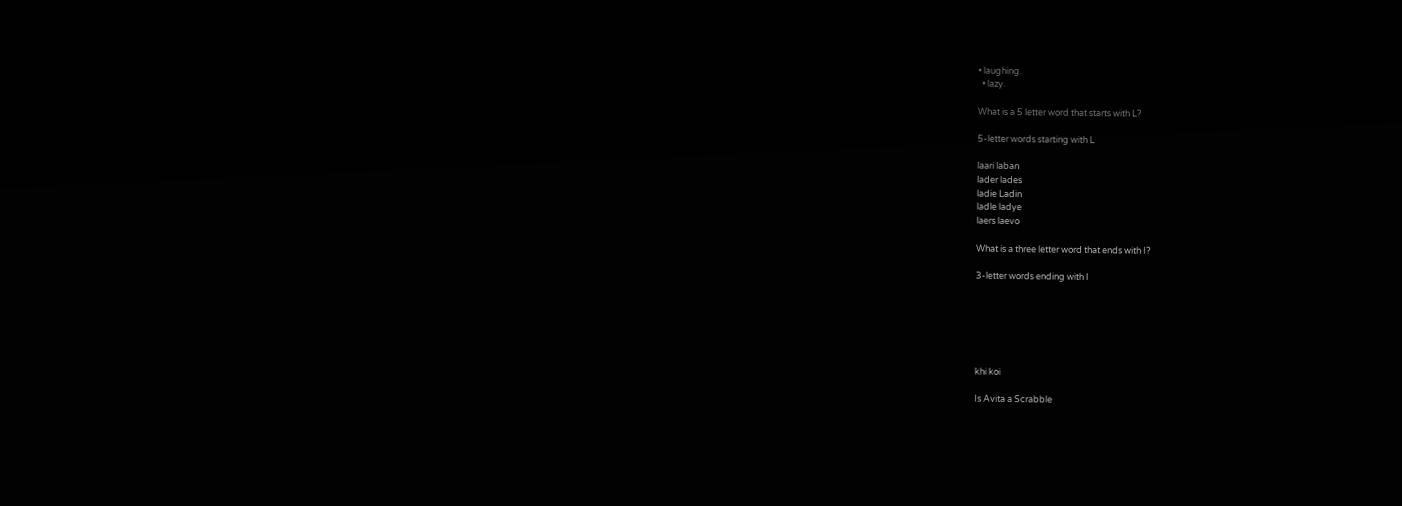• laughing.
  • lazy.

What is a 5 letter word that starts with L?

5-letter words starting with L

laari laban
lader lades
ladie Ladin
ladle ladye
laers laevo

What is a three letter word that ends with I?

3-letter words ending with I






khi koi

Is Avita a Scrabble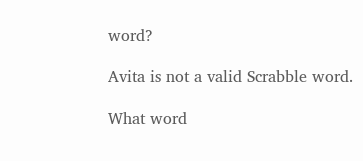word?

Avita is not a valid Scrabble word.

What word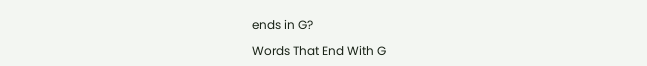ends in G?

Words That End With G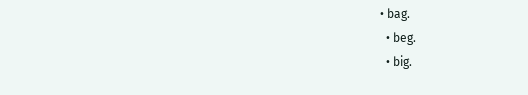• bag.
  • beg.
  • big.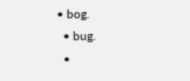• bog.
  • bug.
  •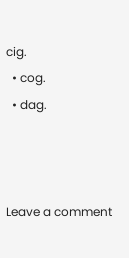cig.
  • cog.
  • dag.



Leave a comment